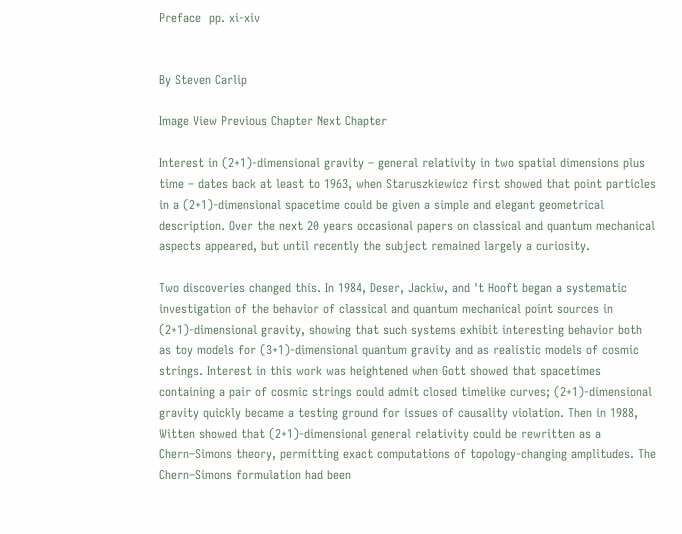Preface  pp. xi-xiv


By Steven Carlip

Image View Previous Chapter Next Chapter

Interest in (2+1)-dimensional gravity – general relativity in two spatial dimensions plus time – dates back at least to 1963, when Staruszkiewicz first showed that point particles in a (2+1)-dimensional spacetime could be given a simple and elegant geometrical description. Over the next 20 years occasional papers on classical and quantum mechanical aspects appeared, but until recently the subject remained largely a curiosity.

Two discoveries changed this. In 1984, Deser, Jackiw, and 't Hooft began a systematic investigation of the behavior of classical and quantum mechanical point sources in (2+1)-dimensional gravity, showing that such systems exhibit interesting behavior both as toy models for (3+1)-dimensional quantum gravity and as realistic models of cosmic strings. Interest in this work was heightened when Gott showed that spacetimes containing a pair of cosmic strings could admit closed timelike curves; (2+1)-dimensional gravity quickly became a testing ground for issues of causality violation. Then in 1988, Witten showed that (2+1)-dimensional general relativity could be rewritten as a Chern–Simons theory, permitting exact computations of topology-changing amplitudes. The Chern–Simons formulation had been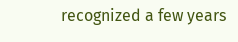recognized a few years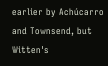earlier by Achúcarro and Townsend, but Witten's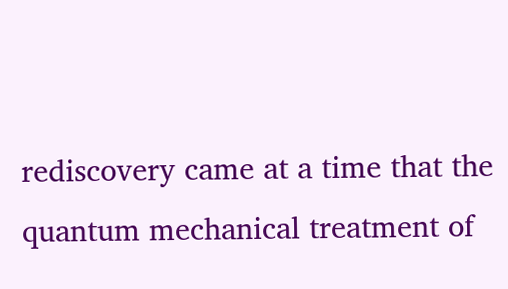rediscovery came at a time that the quantum mechanical treatment of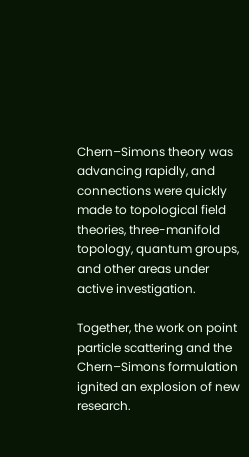Chern–Simons theory was advancing rapidly, and connections were quickly made to topological field theories, three-manifold topology, quantum groups, and other areas under active investigation.

Together, the work on point particle scattering and the Chern–Simons formulation ignited an explosion of new research.